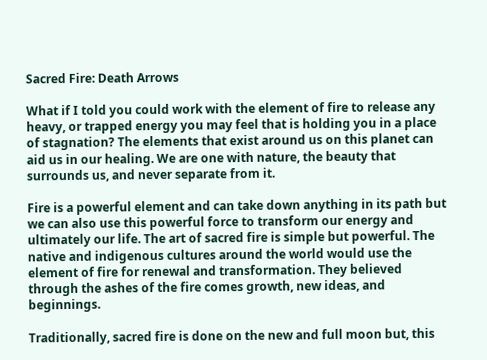Sacred Fire: Death Arrows

What if I told you could work with the element of fire to release any heavy, or trapped energy you may feel that is holding you in a place of stagnation? The elements that exist around us on this planet can aid us in our healing. We are one with nature, the beauty that surrounds us, and never separate from it.

Fire is a powerful element and can take down anything in its path but we can also use this powerful force to transform our energy and ultimately our life. The art of sacred fire is simple but powerful. The native and indigenous cultures around the world would use the element of fire for renewal and transformation. They believed through the ashes of the fire comes growth, new ideas, and beginnings.

Traditionally, sacred fire is done on the new and full moon but, this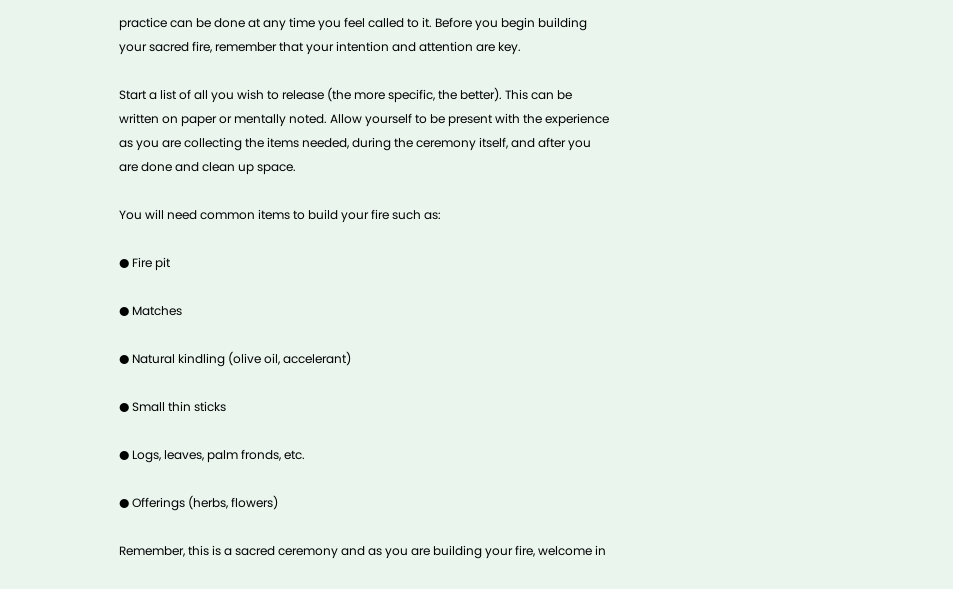practice can be done at any time you feel called to it. Before you begin building your sacred fire, remember that your intention and attention are key.

Start a list of all you wish to release (the more specific, the better). This can be written on paper or mentally noted. Allow yourself to be present with the experience as you are collecting the items needed, during the ceremony itself, and after you are done and clean up space.

You will need common items to build your fire such as:

● Fire pit

● Matches

● Natural kindling (olive oil, accelerant)

● Small thin sticks

● Logs, leaves, palm fronds, etc.

● Offerings (herbs, flowers)

Remember, this is a sacred ceremony and as you are building your fire, welcome in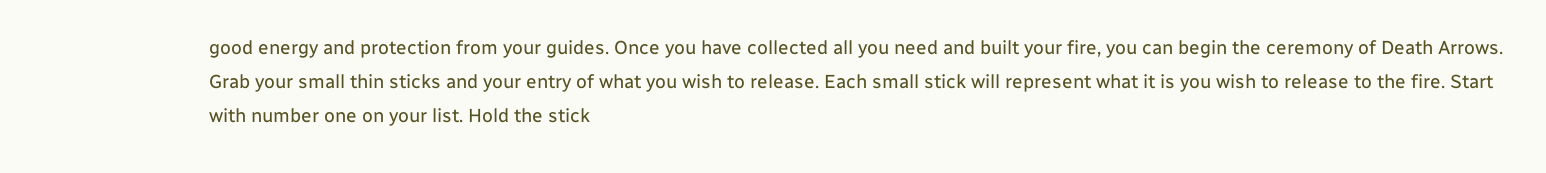good energy and protection from your guides. Once you have collected all you need and built your fire, you can begin the ceremony of Death Arrows. Grab your small thin sticks and your entry of what you wish to release. Each small stick will represent what it is you wish to release to the fire. Start with number one on your list. Hold the stick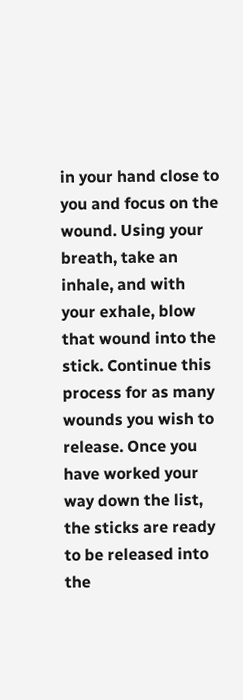in your hand close to you and focus on the wound. Using your breath, take an inhale, and with your exhale, blow that wound into the stick. Continue this process for as many wounds you wish to release. Once you have worked your way down the list, the sticks are ready to be released into the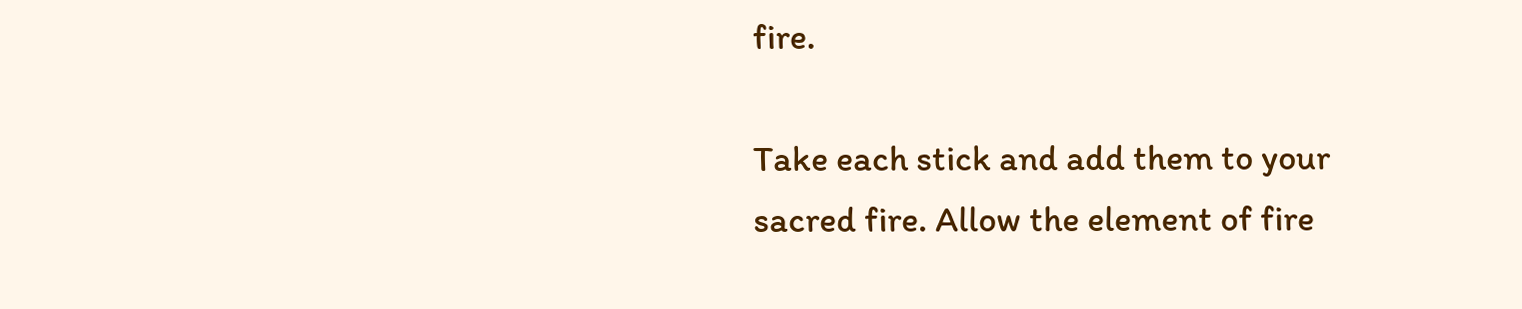fire.

Take each stick and add them to your sacred fire. Allow the element of fire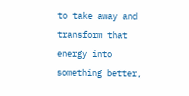to take away and transform that energy into something better,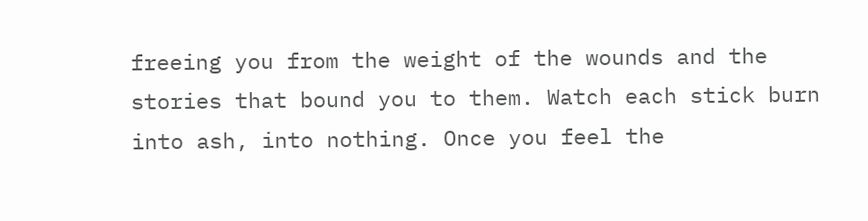freeing you from the weight of the wounds and the stories that bound you to them. Watch each stick burn into ash, into nothing. Once you feel the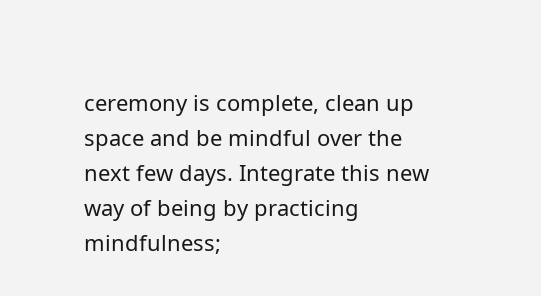ceremony is complete, clean up space and be mindful over the next few days. Integrate this new way of being by practicing mindfulness;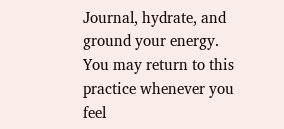Journal, hydrate, and ground your energy. You may return to this practice whenever you feel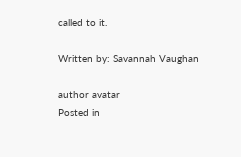called to it.

Written by: Savannah Vaughan

author avatar
Posted in